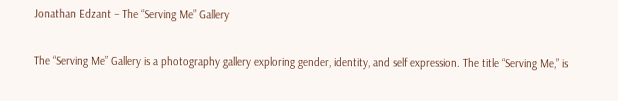Jonathan Edzant – The “Serving Me” Gallery

The “Serving Me” Gallery is a photography gallery exploring gender, identity, and self expression. The title “Serving Me,” is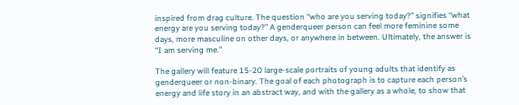inspired from drag culture. The question “who are you serving today?” signifies “what energy are you serving today?” A genderqueer person can feel more feminine some days, more masculine on other days, or anywhere in between. Ultimately, the answer is “I am serving me.”

The gallery will feature 15-20 large-scale portraits of young adults that identify as genderqueer or non-binary. The goal of each photograph is to capture each person’s energy and life story in an abstract way, and with the gallery as a whole, to show that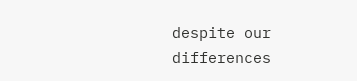despite our differences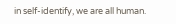in self-identify, we are all human.